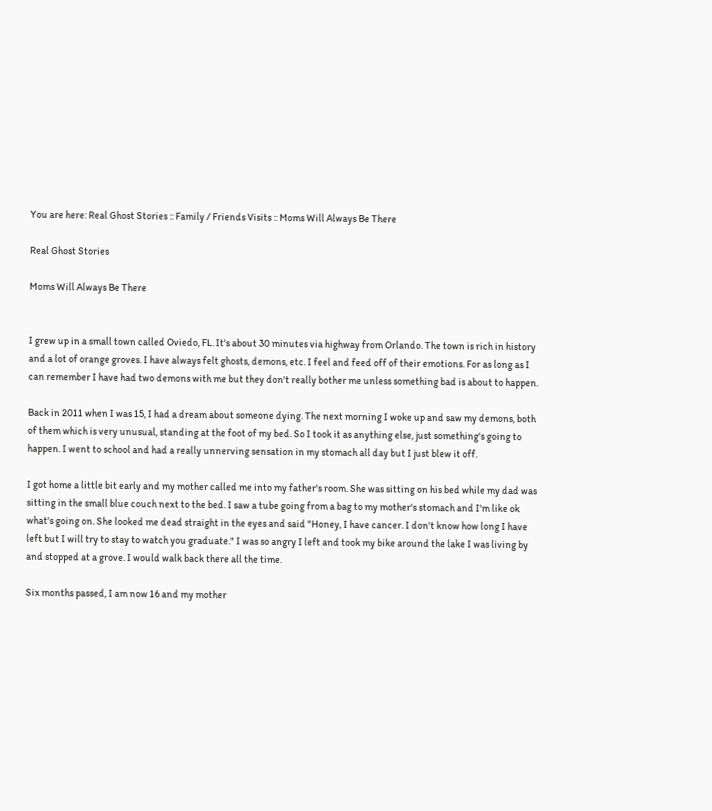You are here: Real Ghost Stories :: Family / Friends Visits :: Moms Will Always Be There

Real Ghost Stories

Moms Will Always Be There


I grew up in a small town called Oviedo, FL. It's about 30 minutes via highway from Orlando. The town is rich in history and a lot of orange groves. I have always felt ghosts, demons, etc. I feel and feed off of their emotions. For as long as I can remember I have had two demons with me but they don't really bother me unless something bad is about to happen.

Back in 2011 when I was 15, I had a dream about someone dying. The next morning I woke up and saw my demons, both of them which is very unusual, standing at the foot of my bed. So I took it as anything else, just something's going to happen. I went to school and had a really unnerving sensation in my stomach all day but I just blew it off.

I got home a little bit early and my mother called me into my father's room. She was sitting on his bed while my dad was sitting in the small blue couch next to the bed. I saw a tube going from a bag to my mother's stomach and I'm like ok what's going on. She looked me dead straight in the eyes and said "Honey, I have cancer. I don't know how long I have left but I will try to stay to watch you graduate." I was so angry I left and took my bike around the lake I was living by and stopped at a grove. I would walk back there all the time.

Six months passed, I am now 16 and my mother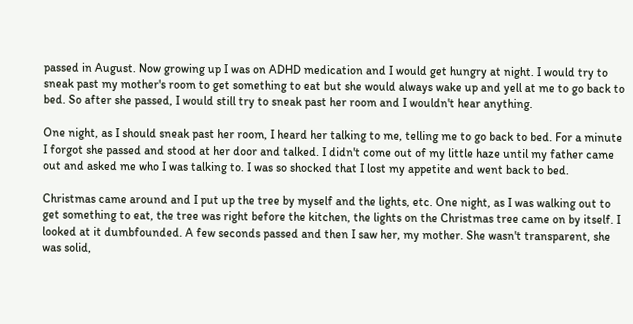passed in August. Now growing up I was on ADHD medication and I would get hungry at night. I would try to sneak past my mother's room to get something to eat but she would always wake up and yell at me to go back to bed. So after she passed, I would still try to sneak past her room and I wouldn't hear anything.

One night, as I should sneak past her room, I heard her talking to me, telling me to go back to bed. For a minute I forgot she passed and stood at her door and talked. I didn't come out of my little haze until my father came out and asked me who I was talking to. I was so shocked that I lost my appetite and went back to bed.

Christmas came around and I put up the tree by myself and the lights, etc. One night, as I was walking out to get something to eat, the tree was right before the kitchen, the lights on the Christmas tree came on by itself. I looked at it dumbfounded. A few seconds passed and then I saw her, my mother. She wasn't transparent, she was solid,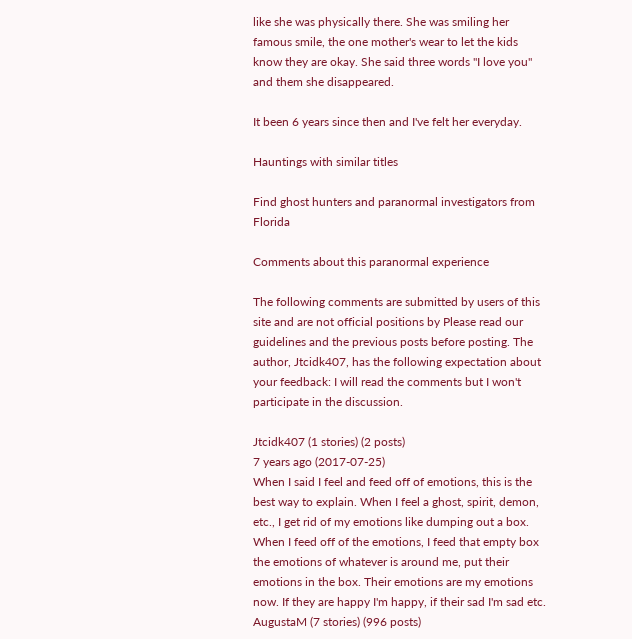like she was physically there. She was smiling her famous smile, the one mother's wear to let the kids know they are okay. She said three words "I love you" and them she disappeared.

It been 6 years since then and I've felt her everyday.

Hauntings with similar titles

Find ghost hunters and paranormal investigators from Florida

Comments about this paranormal experience

The following comments are submitted by users of this site and are not official positions by Please read our guidelines and the previous posts before posting. The author, Jtcidk407, has the following expectation about your feedback: I will read the comments but I won't participate in the discussion.

Jtcidk407 (1 stories) (2 posts)
7 years ago (2017-07-25)
When I said I feel and feed off of emotions, this is the best way to explain. When I feel a ghost, spirit, demon, etc., I get rid of my emotions like dumping out a box. When I feed off of the emotions, I feed that empty box the emotions of whatever is around me, put their emotions in the box. Their emotions are my emotions now. If they are happy I'm happy, if their sad I'm sad etc.
AugustaM (7 stories) (996 posts)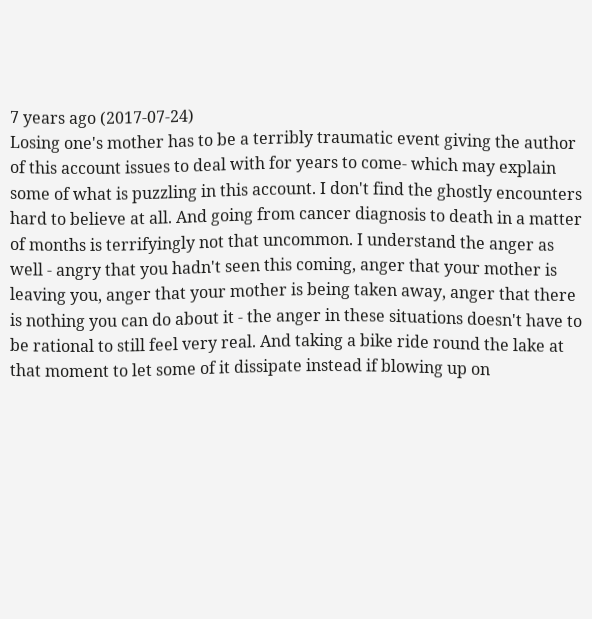7 years ago (2017-07-24)
Losing one's mother has to be a terribly traumatic event giving the author of this account issues to deal with for years to come- which may explain some of what is puzzling in this account. I don't find the ghostly encounters hard to believe at all. And going from cancer diagnosis to death in a matter of months is terrifyingly not that uncommon. I understand the anger as well - angry that you hadn't seen this coming, anger that your mother is leaving you, anger that your mother is being taken away, anger that there is nothing you can do about it - the anger in these situations doesn't have to be rational to still feel very real. And taking a bike ride round the lake at that moment to let some of it dissipate instead if blowing up on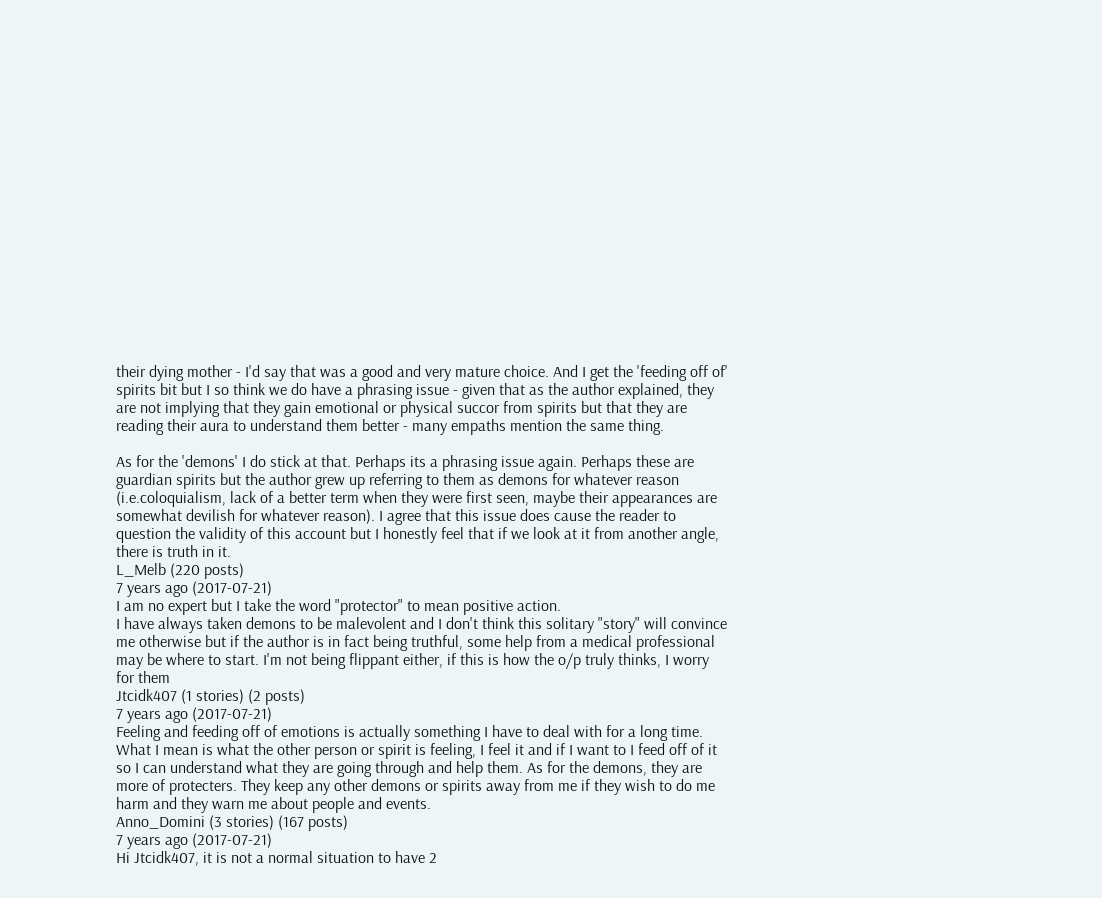their dying mother - I'd say that was a good and very mature choice. And I get the 'feeding off of' spirits bit but I so think we do have a phrasing issue - given that as the author explained, they are not implying that they gain emotional or physical succor from spirits but that they are reading their aura to understand them better - many empaths mention the same thing.

As for the 'demons' I do stick at that. Perhaps its a phrasing issue again. Perhaps these are guardian spirits but the author grew up referring to them as demons for whatever reason (i.e.coloquialism, lack of a better term when they were first seen, maybe their appearances are somewhat devilish for whatever reason). I agree that this issue does cause the reader to question the validity of this account but I honestly feel that if we look at it from another angle, there is truth in it.
L_Melb (220 posts)
7 years ago (2017-07-21)
I am no expert but I take the word "protector" to mean positive action.
I have always taken demons to be malevolent and I don't think this solitary "story" will convince me otherwise but if the author is in fact being truthful, some help from a medical professional may be where to start. I'm not being flippant either, if this is how the o/p truly thinks, I worry for them
Jtcidk407 (1 stories) (2 posts)
7 years ago (2017-07-21)
Feeling and feeding off of emotions is actually something I have to deal with for a long time. What I mean is what the other person or spirit is feeling, I feel it and if I want to I feed off of it so I can understand what they are going through and help them. As for the demons, they are more of protecters. They keep any other demons or spirits away from me if they wish to do me harm and they warn me about people and events.
Anno_Domini (3 stories) (167 posts)
7 years ago (2017-07-21)
Hi Jtcidk407, it is not a normal situation to have 2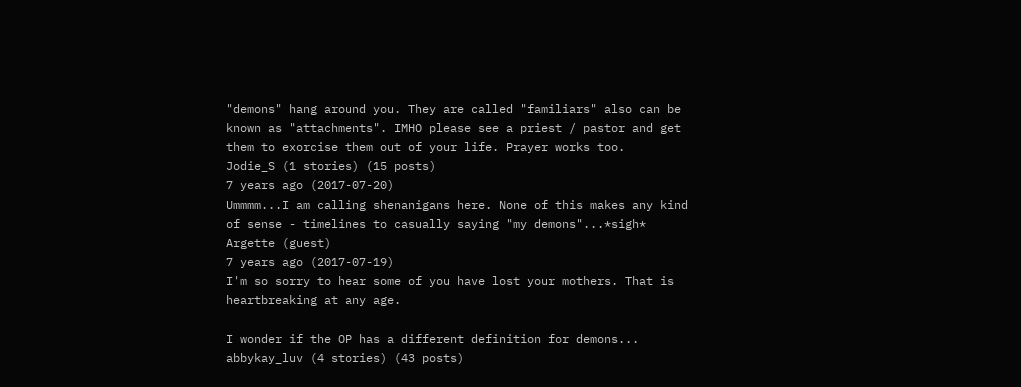"demons" hang around you. They are called "familiars" also can be known as "attachments". IMHO please see a priest / pastor and get them to exorcise them out of your life. Prayer works too.
Jodie_S (1 stories) (15 posts)
7 years ago (2017-07-20)
Ummmm...I am calling shenanigans here. None of this makes any kind of sense - timelines to casually saying "my demons"...*sigh*
Argette (guest)
7 years ago (2017-07-19)
I'm so sorry to hear some of you have lost your mothers. That is heartbreaking at any age.

I wonder if the OP has a different definition for demons...
abbykay_luv (4 stories) (43 posts)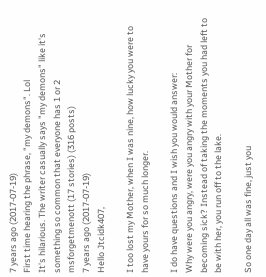7 years ago (2017-07-19)
First time hearing the phrase, "my demons". Lol
It's hilarious. The writer casually says "my demons" like it's something so common that everyone has 1 or 2
msforgetmenott (17 stories) (316 posts)
7 years ago (2017-07-19)
Hello Jtcidk407,

I too lost my Mother, when I was nine, how lucky you were to have yours for so much longer.

I do have questions and I wish you would answer:
Why were you angry, were you angry with your Mother for becoming sick? Instead of taking the moments you had left to be with her, you run off to the lake.

So one day all was fine, just you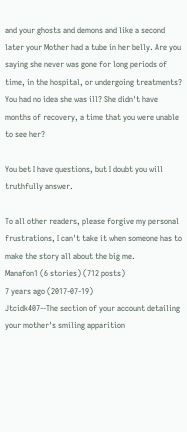and your ghosts and demons and like a second later your Mother had a tube in her belly. Are you saying she never was gone for long periods of time, in the hospital, or undergoing treatments? You had no idea she was ill? She didn't have months of recovery, a time that you were unable to see her?

You bet I have questions, but I doubt you will truthfully answer.

To all other readers, please forgive my personal frustrations, I can't take it when someone has to make the story all about the big me.
Manafon1 (6 stories) (712 posts)
7 years ago (2017-07-19)
Jtcidk407--The section of your account detailing your mother's smiling apparition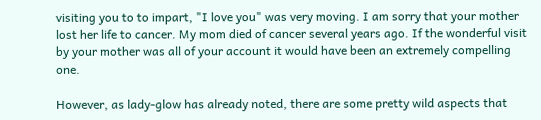visiting you to to impart, "I love you" was very moving. I am sorry that your mother lost her life to cancer. My mom died of cancer several years ago. If the wonderful visit by your mother was all of your account it would have been an extremely compelling one.

However, as lady-glow has already noted, there are some pretty wild aspects that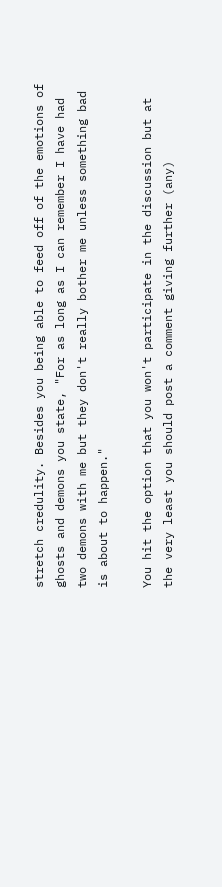stretch credulity. Besides you being able to feed off of the emotions of ghosts and demons you state, "For as long as I can remember I have had two demons with me but they don't really bother me unless something bad is about to happen."

You hit the option that you won't participate in the discussion but at the very least you should post a comment giving further (any)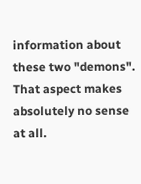information about these two "demons". That aspect makes absolutely no sense at all.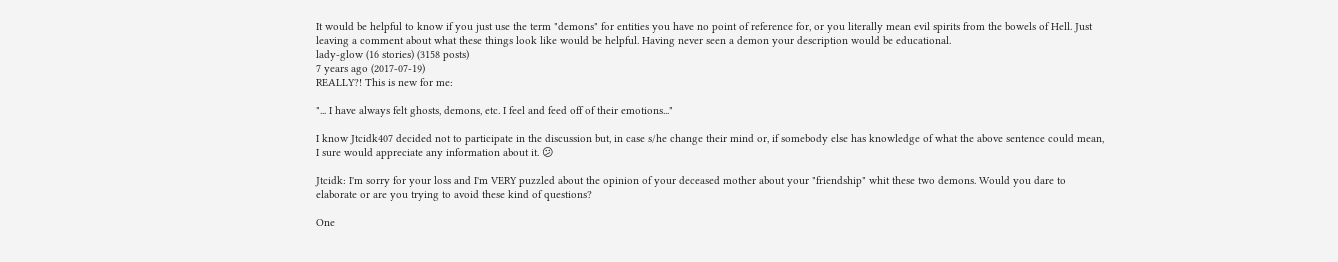It would be helpful to know if you just use the term "demons" for entities you have no point of reference for, or you literally mean evil spirits from the bowels of Hell. Just leaving a comment about what these things look like would be helpful. Having never seen a demon your description would be educational.
lady-glow (16 stories) (3158 posts)
7 years ago (2017-07-19)
REALLY?! This is new for me:

"... I have always felt ghosts, demons, etc. I feel and feed off of their emotions..."

I know Jtcidk407 decided not to participate in the discussion but, in case s/he change their mind or, if somebody else has knowledge of what the above sentence could mean, I sure would appreciate any information about it. 😕

Jtcidk: I'm sorry for your loss and I'm VERY puzzled about the opinion of your deceased mother about your "friendship" whit these two demons. Would you dare to elaborate or are you trying to avoid these kind of questions?

One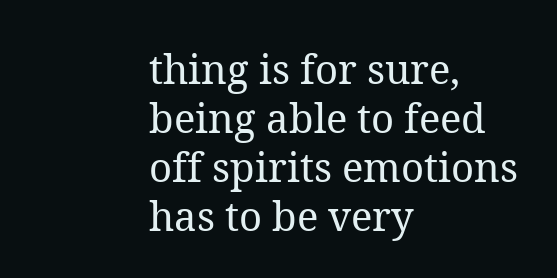thing is for sure, being able to feed off spirits emotions has to be very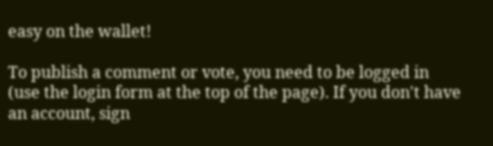easy on the wallet!

To publish a comment or vote, you need to be logged in (use the login form at the top of the page). If you don't have an account, sign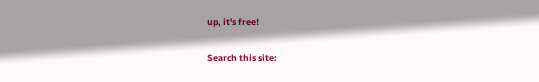up, it's free!

Search this site: